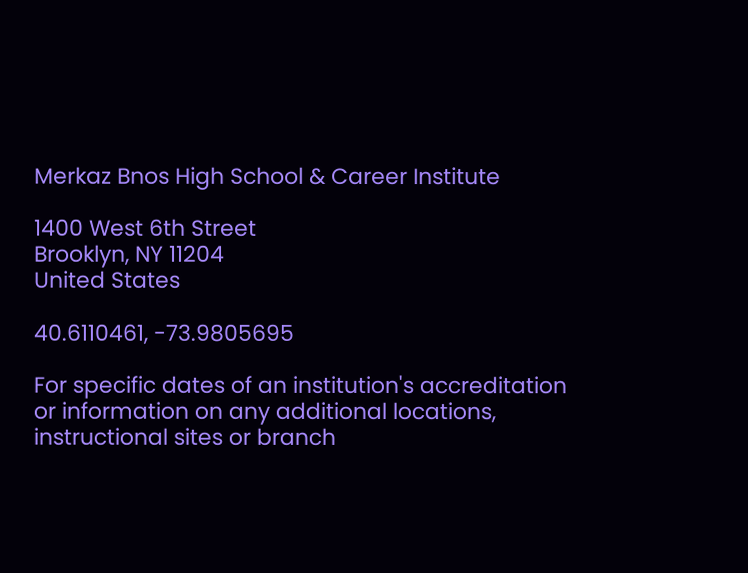Merkaz Bnos High School & Career Institute

1400 West 6th Street
Brooklyn, NY 11204
United States

40.6110461, -73.9805695

For specific dates of an institution's accreditation or information on any additional locations, instructional sites or branch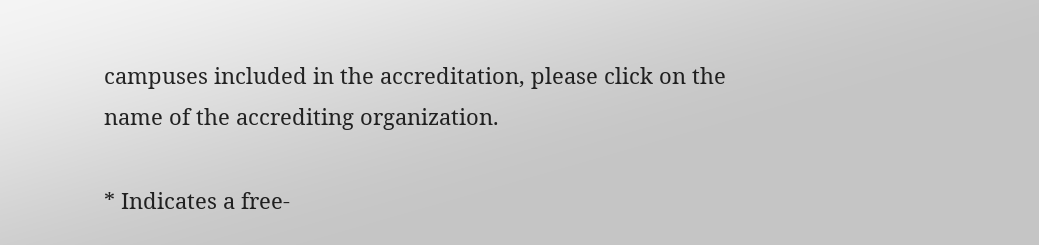campuses included in the accreditation, please click on the name of the accrediting organization.

* Indicates a free-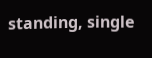standing, single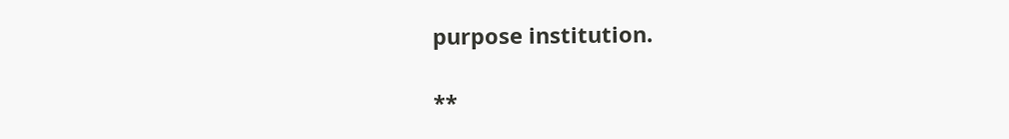purpose institution.

**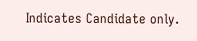Indicates Candidate only.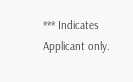*** Indicates Applicant only.